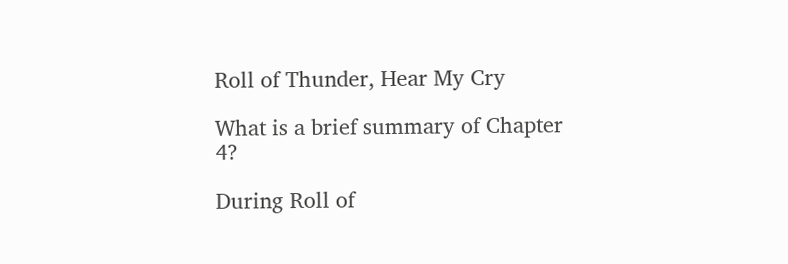Roll of Thunder, Hear My Cry

What is a brief summary of Chapter 4?

During Roll of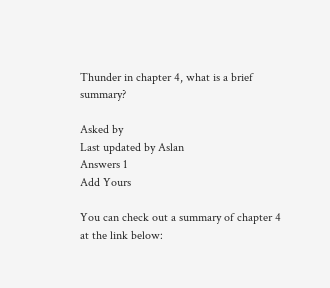Thunder in chapter 4, what is a brief summary?

Asked by
Last updated by Aslan
Answers 1
Add Yours

You can check out a summary of chapter 4 at the link below: